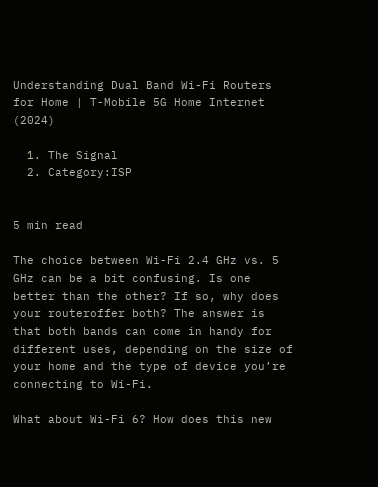Understanding Dual Band Wi-Fi Routers for Home | T-Mobile 5G Home Internet (2024)

  1. The Signal
  2. Category:ISP


5 min read

The choice between Wi-Fi 2.4 GHz vs. 5 GHz can be a bit confusing. Is one better than the other? If so, why does your routeroffer both? The answer is that both bands can come in handy for different uses, depending on the size of your home and the type of device you’re connecting to Wi-Fi.

What about Wi-Fi 6? How does this new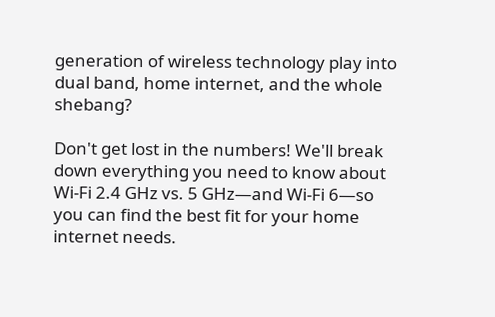generation of wireless technology play into dual band, home internet, and the whole shebang?

Don't get lost in the numbers! We'll break down everything you need to know about Wi-Fi 2.4 GHz vs. 5 GHz—and Wi-Fi 6—so you can find the best fit for your home internet needs.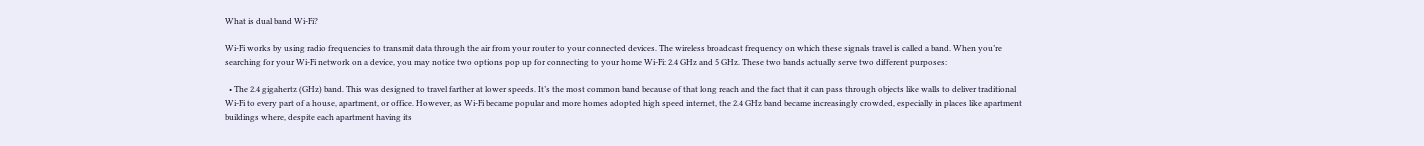What is dual band Wi-Fi?

Wi-Fi works by using radio frequencies to transmit data through the air from your router to your connected devices. The wireless broadcast frequency on which these signals travel is called a band. When you’re searching for your Wi-Fi network on a device, you may notice two options pop up for connecting to your home Wi-Fi: 2.4 GHz and 5 GHz. These two bands actually serve two different purposes:

  • The 2.4 gigahertz (GHz) band. This was designed to travel farther at lower speeds. It’s the most common band because of that long reach and the fact that it can pass through objects like walls to deliver traditional Wi-Fi to every part of a house, apartment, or office. However, as Wi-Fi became popular and more homes adopted high speed internet, the 2.4 GHz band became increasingly crowded, especially in places like apartment buildings where, despite each apartment having its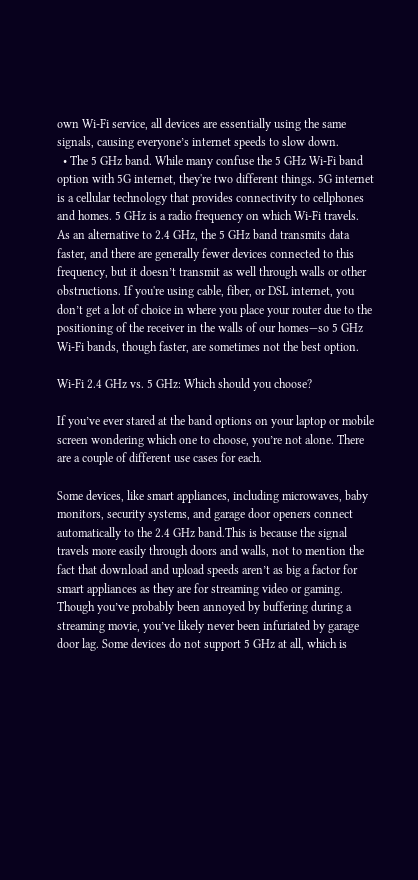own Wi-Fi service, all devices are essentially using the same signals, causing everyone’s internet speeds to slow down.
  • The 5 GHz band. While many confuse the 5 GHz Wi-Fi band option with 5G internet, they're two different things. 5G internet is a cellular technology that provides connectivity to cellphones and homes. 5 GHz is a radio frequency on which Wi-Fi travels. As an alternative to 2.4 GHz, the 5 GHz band transmits data faster, and there are generally fewer devices connected to this frequency, but it doesn’t transmit as well through walls or other obstructions. If you're using cable, fiber, or DSL internet, you don’t get a lot of choice in where you place your router due to the positioning of the receiver in the walls of our homes—so 5 GHz Wi-Fi bands, though faster, are sometimes not the best option.

Wi-Fi 2.4 GHz vs. 5 GHz: Which should you choose?

If you’ve ever stared at the band options on your laptop or mobile screen wondering which one to choose, you’re not alone. There are a couple of different use cases for each.

Some devices, like smart appliances, including microwaves, baby monitors, security systems, and garage door openers connect automatically to the 2.4 GHz band.This is because the signal travels more easily through doors and walls, not to mention the fact that download and upload speeds aren’t as big a factor for smart appliances as they are for streaming video or gaming. Though you’ve probably been annoyed by buffering during a streaming movie, you’ve likely never been infuriated by garage door lag. Some devices do not support 5 GHz at all, which is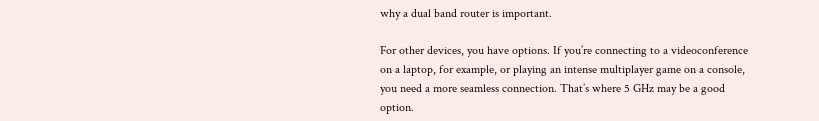why a dual band router is important.

For other devices, you have options. If you’re connecting to a videoconference on a laptop, for example, or playing an intense multiplayer game on a console, you need a more seamless connection. That’s where 5 GHz may be a good option.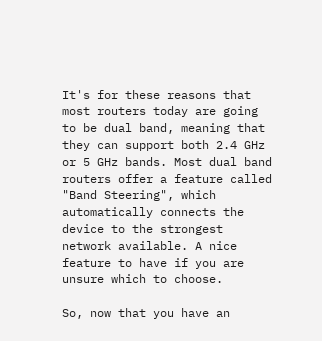It's for these reasons that most routers today are going to be dual band, meaning that they can support both 2.4 GHz or 5 GHz bands. Most dual band routers offer a feature called "Band Steering", which automatically connects the device to the strongest network available. A nice feature to have if you are unsure which to choose.

So, now that you have an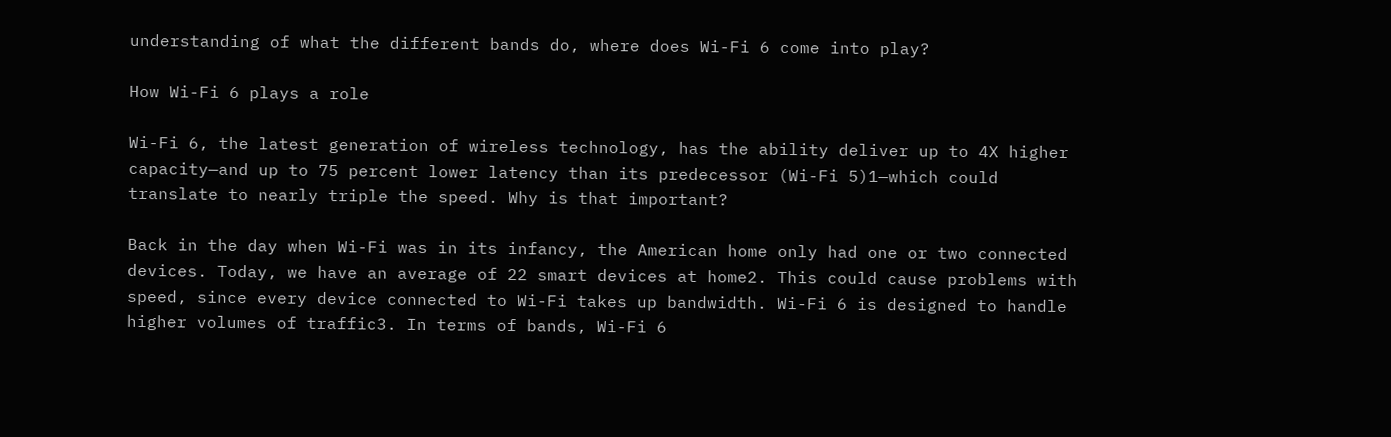understanding of what the different bands do, where does Wi-Fi 6 come into play?

How Wi-Fi 6 plays a role

Wi-Fi 6, the latest generation of wireless technology, has the ability deliver up to 4X higher capacity—and up to 75 percent lower latency than its predecessor (Wi-Fi 5)1—which could translate to nearly triple the speed. Why is that important?

Back in the day when Wi-Fi was in its infancy, the American home only had one or two connected devices. Today, we have an average of 22 smart devices at home2. This could cause problems with speed, since every device connected to Wi-Fi takes up bandwidth. Wi-Fi 6 is designed to handle higher volumes of traffic3. In terms of bands, Wi-Fi 6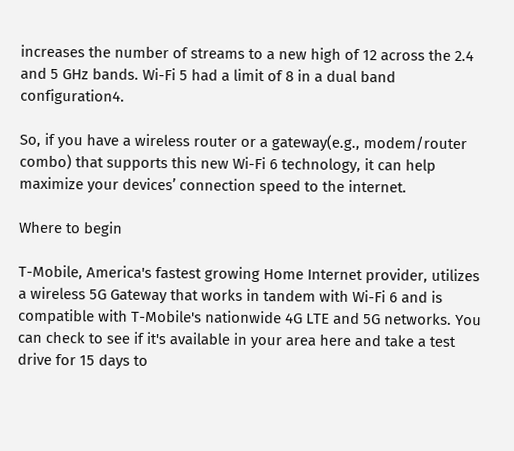increases the number of streams to a new high of 12 across the 2.4 and 5 GHz bands. Wi-Fi 5 had a limit of 8 in a dual band configuration4.

So, if you have a wireless router or a gateway(e.g., modem/router combo) that supports this new Wi-Fi 6 technology, it can help maximize your devices’ connection speed to the internet.

Where to begin

T-Mobile, America's fastest growing Home Internet provider, utilizes a wireless 5G Gateway that works in tandem with Wi-Fi 6 and is compatible with T-Mobile's nationwide 4G LTE and 5G networks. You can check to see if it's available in your area here and take a test drive for 15 days to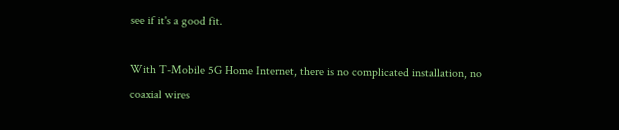see if it's a good fit.

With T-Mobile 5G Home Internet, there is no complicated installation, no coaxial wires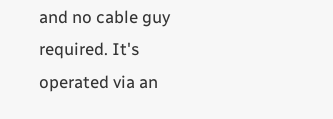and no cable guy required. It's operated via an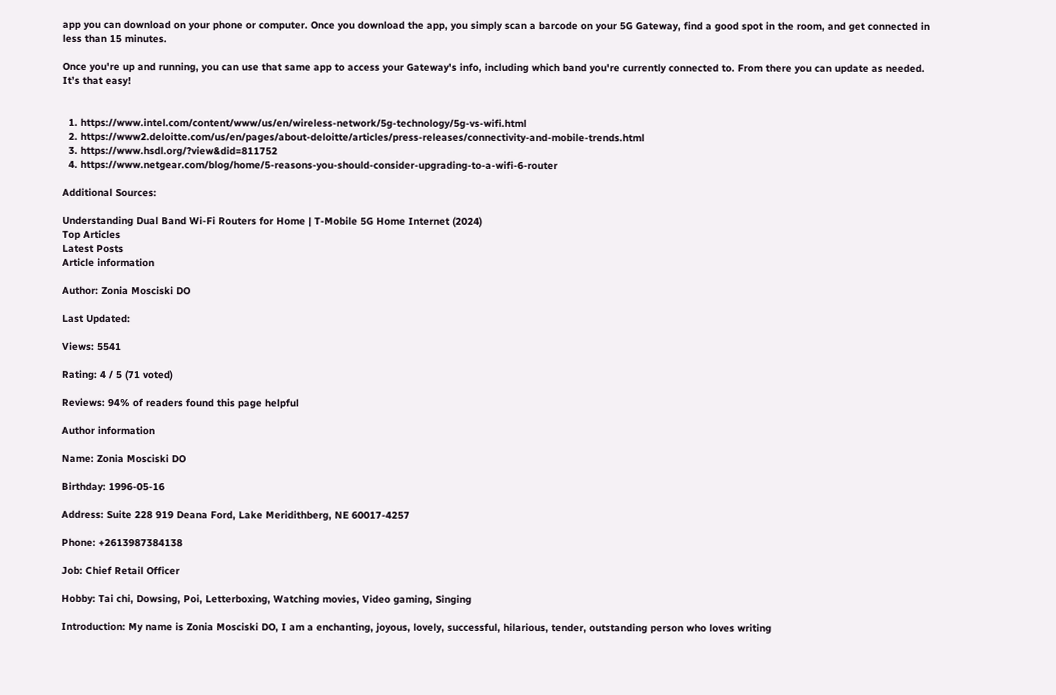app you can download on your phone or computer. Once you download the app, you simply scan a barcode on your 5G Gateway, find a good spot in the room, and get connected in less than 15 minutes.

Once you're up and running, you can use that same app to access your Gateway's info, including which band you're currently connected to. From there you can update as needed. It’s that easy!


  1. https://www.intel.com/content/www/us/en/wireless-network/5g-technology/5g-vs-wifi.html
  2. https://www2.deloitte.com/us/en/pages/about-deloitte/articles/press-releases/connectivity-and-mobile-trends.html
  3. https://www.hsdl.org/?view&did=811752
  4. https://www.netgear.com/blog/home/5-reasons-you-should-consider-upgrading-to-a-wifi-6-router

Additional Sources:

Understanding Dual Band Wi-Fi Routers for Home | T-Mobile 5G Home Internet (2024)
Top Articles
Latest Posts
Article information

Author: Zonia Mosciski DO

Last Updated:

Views: 5541

Rating: 4 / 5 (71 voted)

Reviews: 94% of readers found this page helpful

Author information

Name: Zonia Mosciski DO

Birthday: 1996-05-16

Address: Suite 228 919 Deana Ford, Lake Meridithberg, NE 60017-4257

Phone: +2613987384138

Job: Chief Retail Officer

Hobby: Tai chi, Dowsing, Poi, Letterboxing, Watching movies, Video gaming, Singing

Introduction: My name is Zonia Mosciski DO, I am a enchanting, joyous, lovely, successful, hilarious, tender, outstanding person who loves writing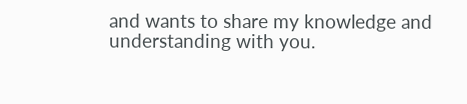and wants to share my knowledge and understanding with you.